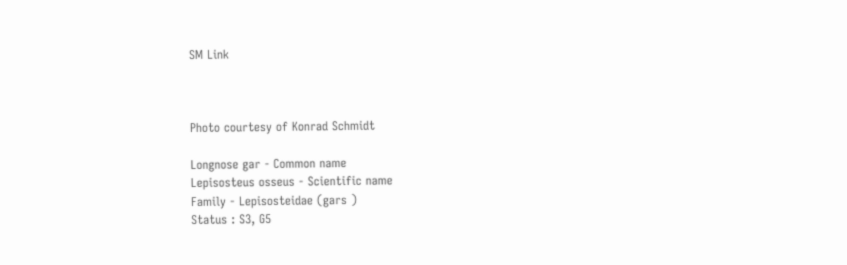SM Link



Photo courtesy of Konrad Schmidt

Longnose gar - Common name
Lepisosteus osseus - Scientific name
Family - Lepisosteidae (gars )
Status : S3, G5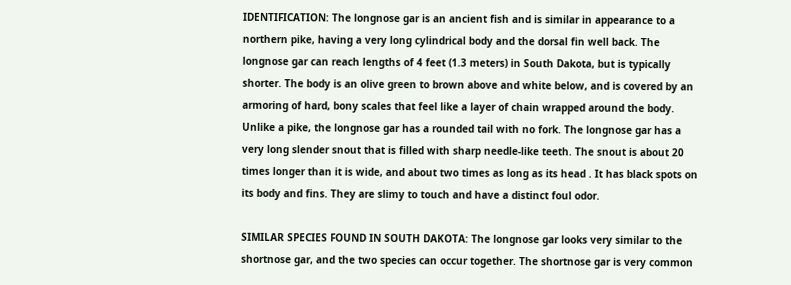IDENTIFICATION: The longnose gar is an ancient fish and is similar in appearance to a northern pike, having a very long cylindrical body and the dorsal fin well back. The longnose gar can reach lengths of 4 feet (1.3 meters) in South Dakota, but is typically shorter. The body is an olive green to brown above and white below, and is covered by an armoring of hard, bony scales that feel like a layer of chain wrapped around the body. Unlike a pike, the longnose gar has a rounded tail with no fork. The longnose gar has a very long slender snout that is filled with sharp needle-like teeth. The snout is about 20 times longer than it is wide, and about two times as long as its head . It has black spots on its body and fins. They are slimy to touch and have a distinct foul odor.

SIMILAR SPECIES FOUND IN SOUTH DAKOTA: The longnose gar looks very similar to the shortnose gar, and the two species can occur together. The shortnose gar is very common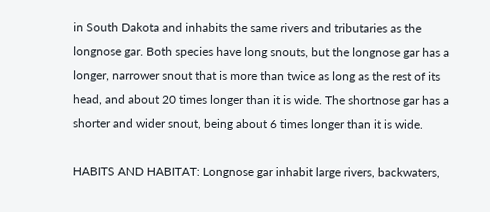in South Dakota and inhabits the same rivers and tributaries as the longnose gar. Both species have long snouts, but the longnose gar has a longer, narrower snout that is more than twice as long as the rest of its head, and about 20 times longer than it is wide. The shortnose gar has a shorter and wider snout, being about 6 times longer than it is wide.

HABITS AND HABITAT: Longnose gar inhabit large rivers, backwaters,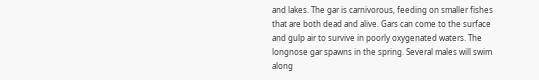and lakes. The gar is carnivorous, feeding on smaller fishes that are both dead and alive. Gars can come to the surface and gulp air to survive in poorly oxygenated waters. The longnose gar spawns in the spring. Several males will swim along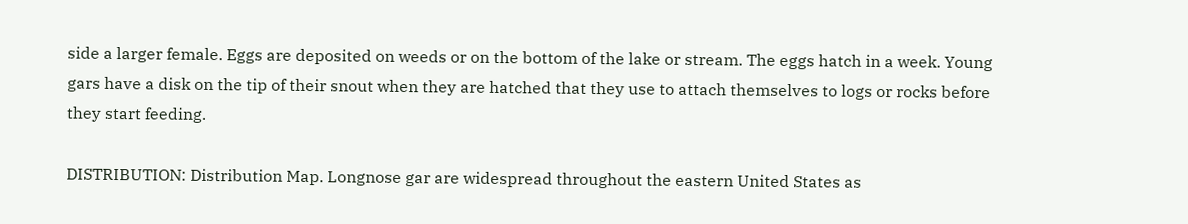side a larger female. Eggs are deposited on weeds or on the bottom of the lake or stream. The eggs hatch in a week. Young gars have a disk on the tip of their snout when they are hatched that they use to attach themselves to logs or rocks before they start feeding.

DISTRIBUTION: Distribution Map. Longnose gar are widespread throughout the eastern United States as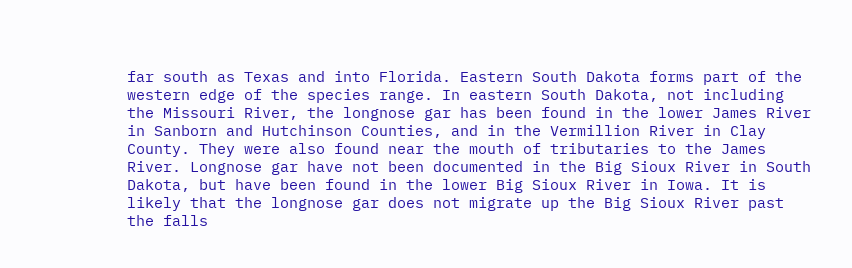far south as Texas and into Florida. Eastern South Dakota forms part of the western edge of the species range. In eastern South Dakota, not including the Missouri River, the longnose gar has been found in the lower James River in Sanborn and Hutchinson Counties, and in the Vermillion River in Clay County. They were also found near the mouth of tributaries to the James River. Longnose gar have not been documented in the Big Sioux River in South Dakota, but have been found in the lower Big Sioux River in Iowa. It is likely that the longnose gar does not migrate up the Big Sioux River past the falls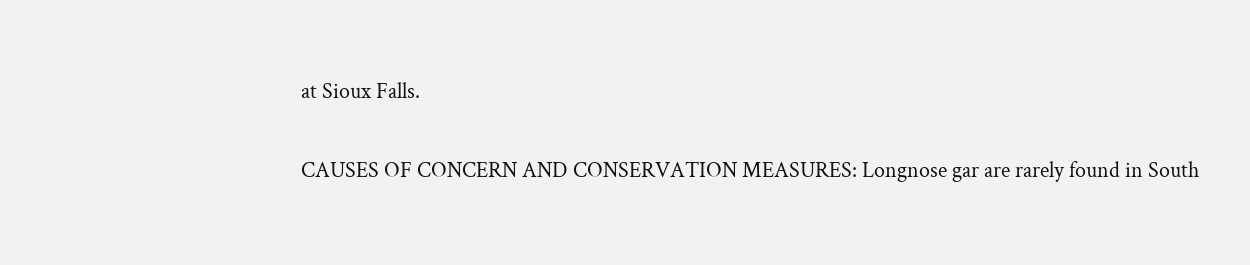at Sioux Falls.

CAUSES OF CONCERN AND CONSERVATION MEASURES: Longnose gar are rarely found in South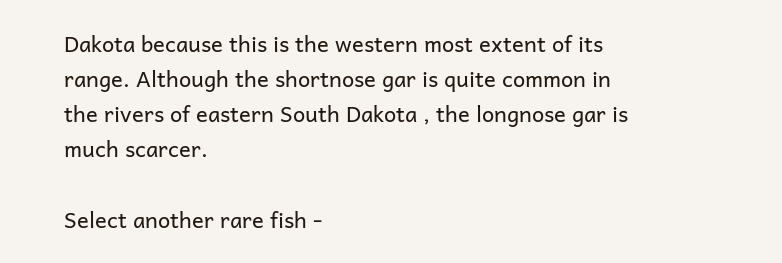Dakota because this is the western most extent of its range. Although the shortnose gar is quite common in the rivers of eastern South Dakota , the longnose gar is much scarcer.

Select another rare fish -